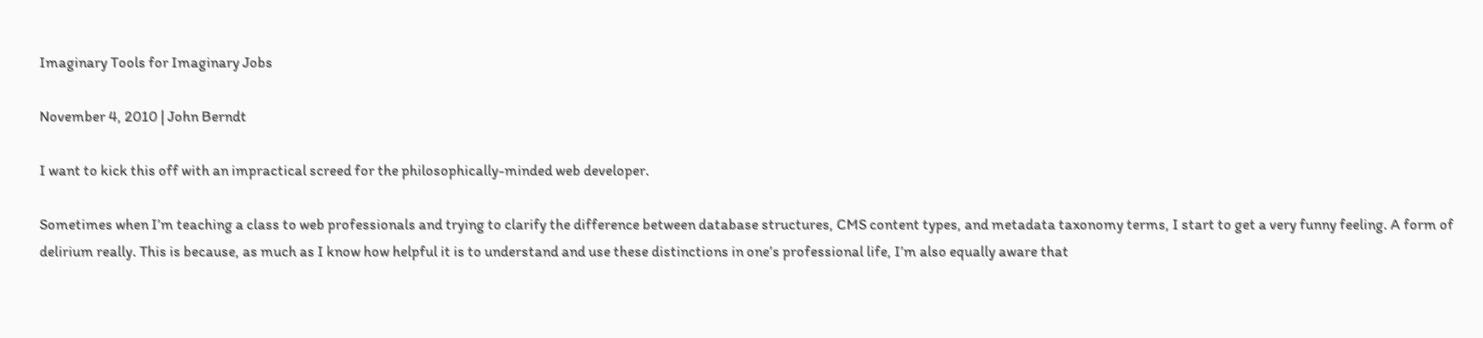Imaginary Tools for Imaginary Jobs

November 4, 2010 | John Berndt

I want to kick this off with an impractical screed for the philosophically-minded web developer.

Sometimes when I’m teaching a class to web professionals and trying to clarify the difference between database structures, CMS content types, and metadata taxonomy terms, I start to get a very funny feeling. A form of delirium really. This is because, as much as I know how helpful it is to understand and use these distinctions in one’s professional life, I’m also equally aware that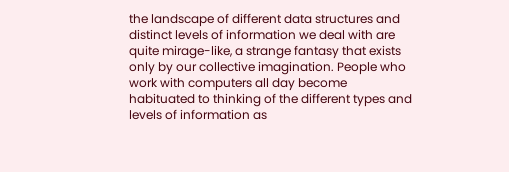the landscape of different data structures and distinct levels of information we deal with are quite mirage-like, a strange fantasy that exists only by our collective imagination. People who work with computers all day become habituated to thinking of the different types and levels of information as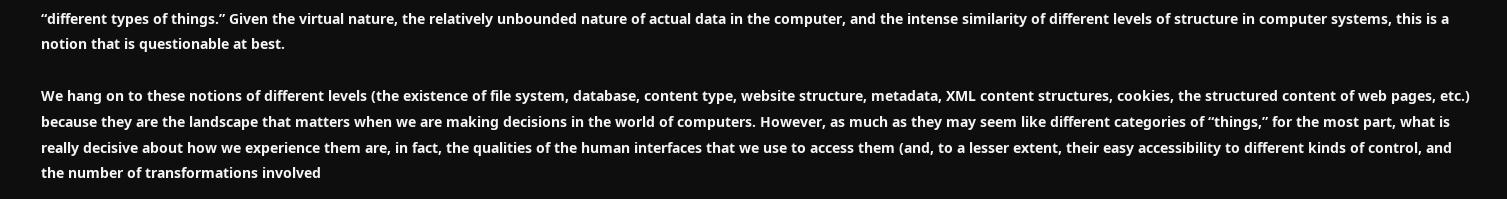“different types of things.” Given the virtual nature, the relatively unbounded nature of actual data in the computer, and the intense similarity of different levels of structure in computer systems, this is a notion that is questionable at best.

We hang on to these notions of different levels (the existence of file system, database, content type, website structure, metadata, XML content structures, cookies, the structured content of web pages, etc.) because they are the landscape that matters when we are making decisions in the world of computers. However, as much as they may seem like different categories of “things,” for the most part, what is really decisive about how we experience them are, in fact, the qualities of the human interfaces that we use to access them (and, to a lesser extent, their easy accessibility to different kinds of control, and the number of transformations involved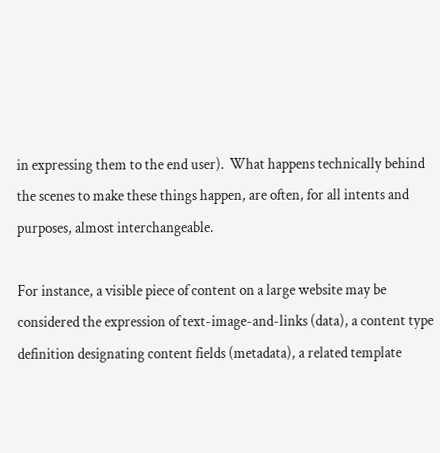in expressing them to the end user).  What happens technically behind the scenes to make these things happen, are often, for all intents and purposes, almost interchangeable.

For instance, a visible piece of content on a large website may be considered the expression of text-image-and-links (data), a content type definition designating content fields (metadata), a related template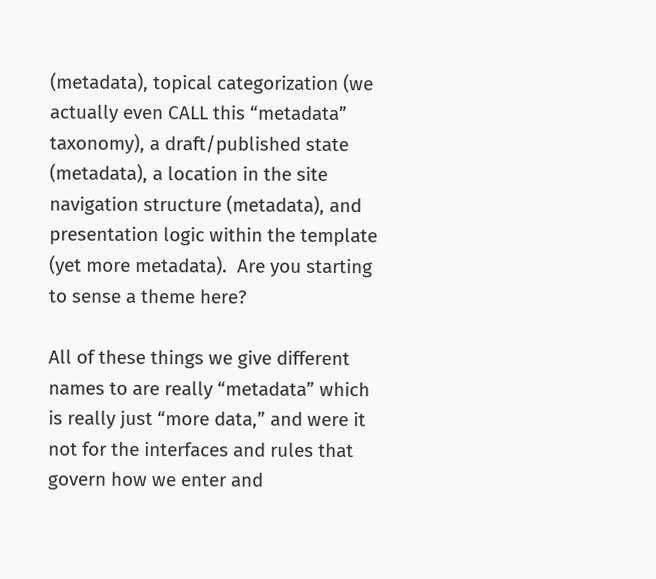(metadata), topical categorization (we actually even CALL this “metadata” taxonomy), a draft/published state (metadata), a location in the site navigation structure (metadata), and presentation logic within the template (yet more metadata).  Are you starting to sense a theme here?

All of these things we give different names to are really “metadata” which is really just “more data,” and were it not for the interfaces and rules that govern how we enter and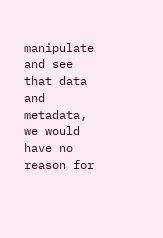manipulate and see that data and metadata, we would have no reason for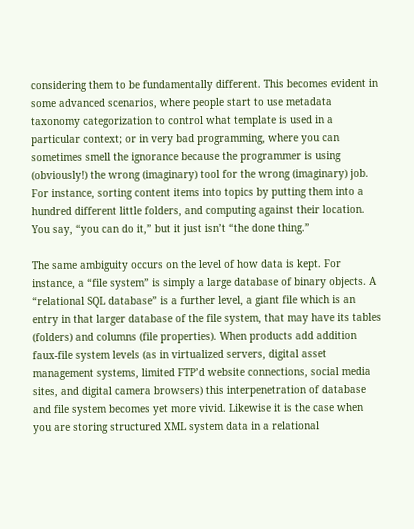considering them to be fundamentally different. This becomes evident in some advanced scenarios, where people start to use metadata taxonomy categorization to control what template is used in a particular context; or in very bad programming, where you can sometimes smell the ignorance because the programmer is using (obviously!) the wrong (imaginary) tool for the wrong (imaginary) job. For instance, sorting content items into topics by putting them into a hundred different little folders, and computing against their location. You say, “you can do it,” but it just isn’t “the done thing.”

The same ambiguity occurs on the level of how data is kept. For instance, a “file system” is simply a large database of binary objects. A “relational SQL database” is a further level, a giant file which is an entry in that larger database of the file system, that may have its tables (folders) and columns (file properties). When products add addition faux-file system levels (as in virtualized servers, digital asset management systems, limited FTP’d website connections, social media sites, and digital camera browsers) this interpenetration of database and file system becomes yet more vivid. Likewise it is the case when you are storing structured XML system data in a relational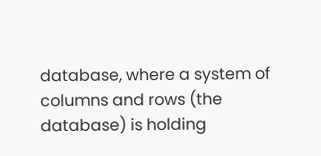database, where a system of columns and rows (the database) is holding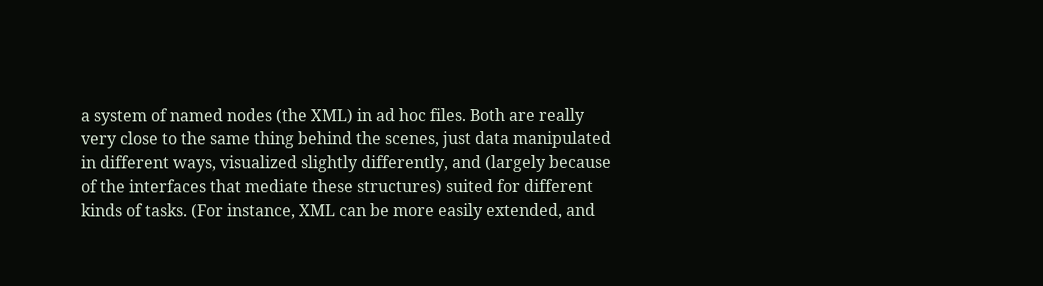a system of named nodes (the XML) in ad hoc files. Both are really very close to the same thing behind the scenes, just data manipulated in different ways, visualized slightly differently, and (largely because of the interfaces that mediate these structures) suited for different kinds of tasks. (For instance, XML can be more easily extended, and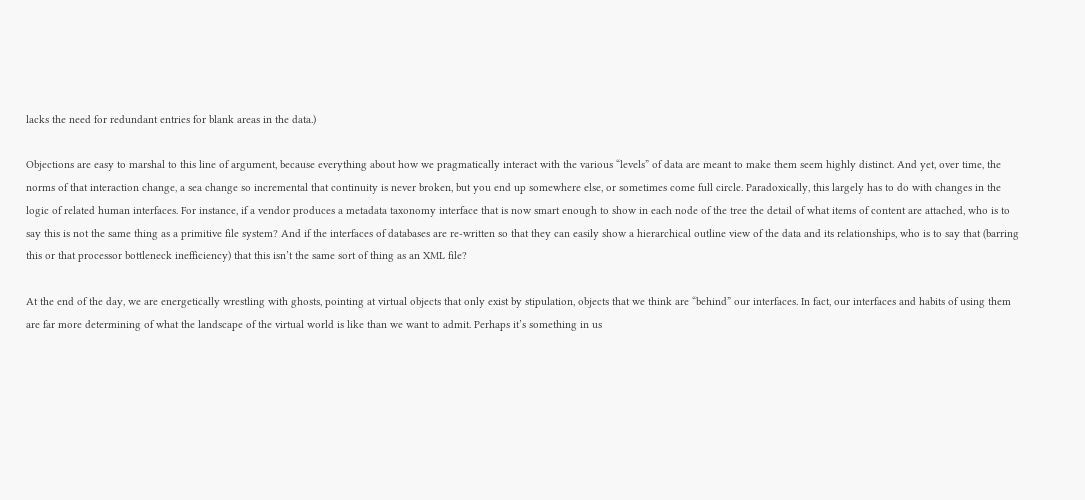lacks the need for redundant entries for blank areas in the data.)

Objections are easy to marshal to this line of argument, because everything about how we pragmatically interact with the various “levels” of data are meant to make them seem highly distinct. And yet, over time, the norms of that interaction change, a sea change so incremental that continuity is never broken, but you end up somewhere else, or sometimes come full circle. Paradoxically, this largely has to do with changes in the logic of related human interfaces. For instance, if a vendor produces a metadata taxonomy interface that is now smart enough to show in each node of the tree the detail of what items of content are attached, who is to say this is not the same thing as a primitive file system? And if the interfaces of databases are re-written so that they can easily show a hierarchical outline view of the data and its relationships, who is to say that (barring this or that processor bottleneck inefficiency) that this isn’t the same sort of thing as an XML file?

At the end of the day, we are energetically wrestling with ghosts, pointing at virtual objects that only exist by stipulation, objects that we think are “behind” our interfaces. In fact, our interfaces and habits of using them are far more determining of what the landscape of the virtual world is like than we want to admit. Perhaps it’s something in us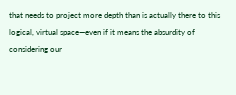that needs to project more depth than is actually there to this logical, virtual space—even if it means the absurdity of considering our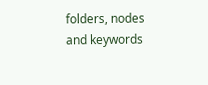folders, nodes and keywords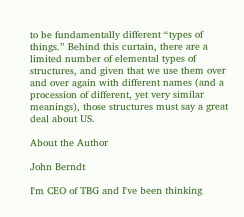to be fundamentally different “types of things.” Behind this curtain, there are a limited number of elemental types of structures, and given that we use them over and over again with different names (and a procession of different, yet very similar meanings), those structures must say a great deal about US.

About the Author

John Berndt

I'm CEO of TBG and I've been thinking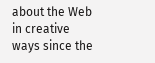about the Web in creative ways since the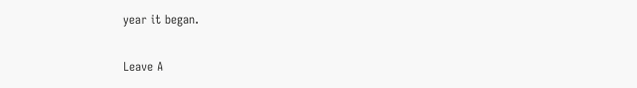year it began.

Leave A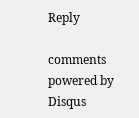Reply

comments powered by Disqus